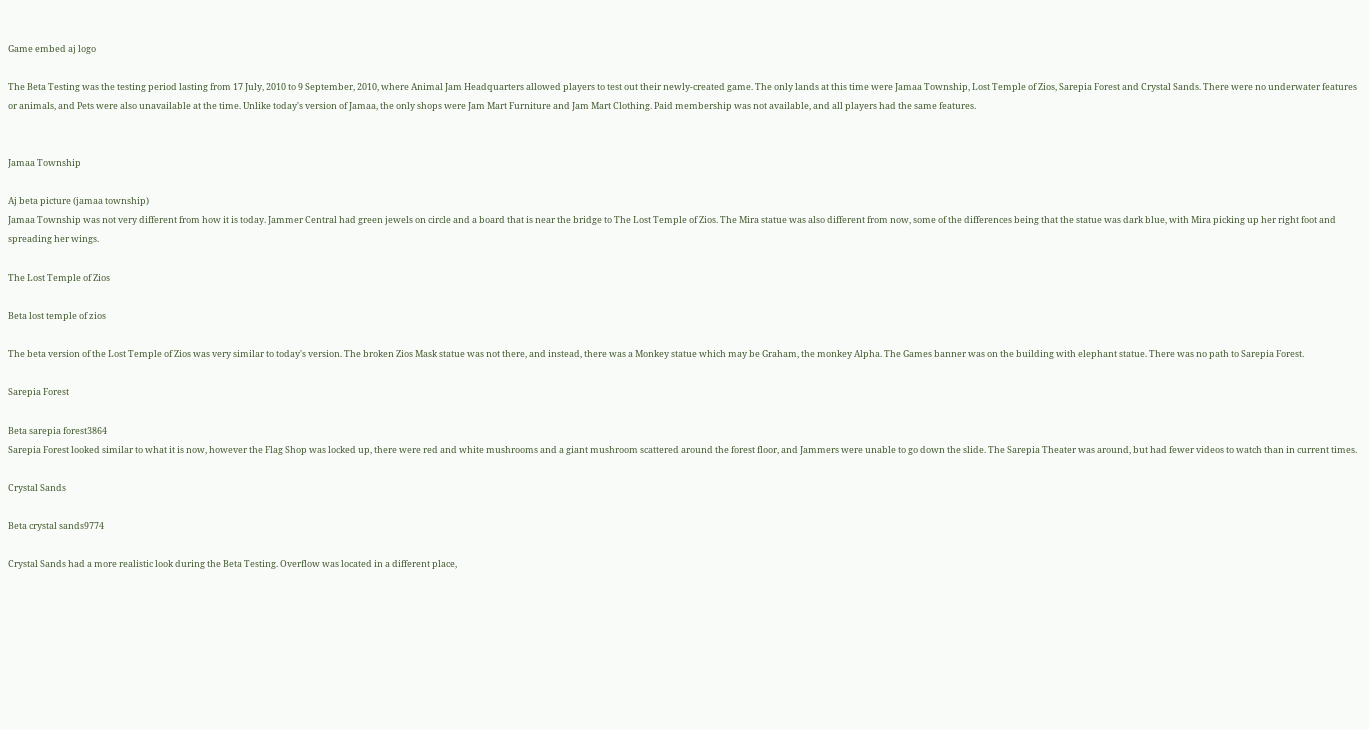Game embed aj logo

The Beta Testing was the testing period lasting from 17 July, 2010 to 9 September, 2010, where Animal Jam Headquarters allowed players to test out their newly-created game. The only lands at this time were Jamaa Township, Lost Temple of Zios, Sarepia Forest and Crystal Sands. There were no underwater features or animals, and Pets were also unavailable at the time. Unlike today's version of Jamaa, the only shops were Jam Mart Furniture and Jam Mart Clothing. Paid membership was not available, and all players had the same features.


Jamaa Township

Aj beta picture (jamaa township)
Jamaa Township was not very different from how it is today. Jammer Central had green jewels on circle and a board that is near the bridge to The Lost Temple of Zios. The Mira statue was also different from now, some of the differences being that the statue was dark blue, with Mira picking up her right foot and spreading her wings.

The Lost Temple of Zios

Beta lost temple of zios

The beta version of the Lost Temple of Zios was very similar to today's version. The broken Zios Mask statue was not there, and instead, there was a Monkey statue which may be Graham, the monkey Alpha. The Games banner was on the building with elephant statue. There was no path to Sarepia Forest.

Sarepia Forest

Beta sarepia forest3864
Sarepia Forest looked similar to what it is now, however the Flag Shop was locked up, there were red and white mushrooms and a giant mushroom scattered around the forest floor, and Jammers were unable to go down the slide. The Sarepia Theater was around, but had fewer videos to watch than in current times.

Crystal Sands

Beta crystal sands9774

Crystal Sands had a more realistic look during the Beta Testing. Overflow was located in a different place,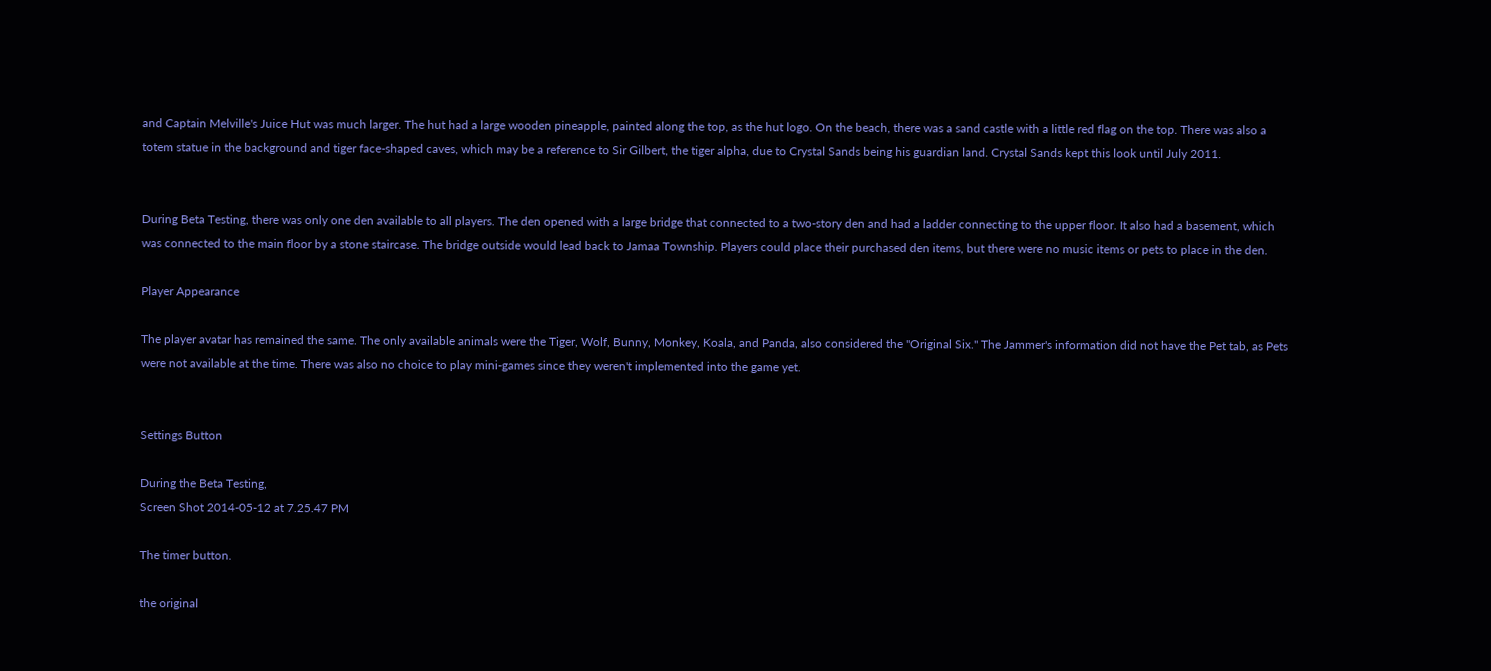and Captain Melville's Juice Hut was much larger. The hut had a large wooden pineapple, painted along the top, as the hut logo. On the beach, there was a sand castle with a little red flag on the top. There was also a totem statue in the background and tiger face-shaped caves, which may be a reference to Sir Gilbert, the tiger alpha, due to Crystal Sands being his guardian land. Crystal Sands kept this look until July 2011.


During Beta Testing, there was only one den available to all players. The den opened with a large bridge that connected to a two-story den and had a ladder connecting to the upper floor. It also had a basement, which was connected to the main floor by a stone staircase. The bridge outside would lead back to Jamaa Township. Players could place their purchased den items, but there were no music items or pets to place in the den.

Player Appearance

The player avatar has remained the same. The only available animals were the Tiger, Wolf, Bunny, Monkey, Koala, and Panda, also considered the "Original Six." The Jammer's information did not have the Pet tab, as Pets were not available at the time. There was also no choice to play mini-games since they weren't implemented into the game yet.


Settings Button

During the Beta Testing,
Screen Shot 2014-05-12 at 7.25.47 PM

The timer button.

the original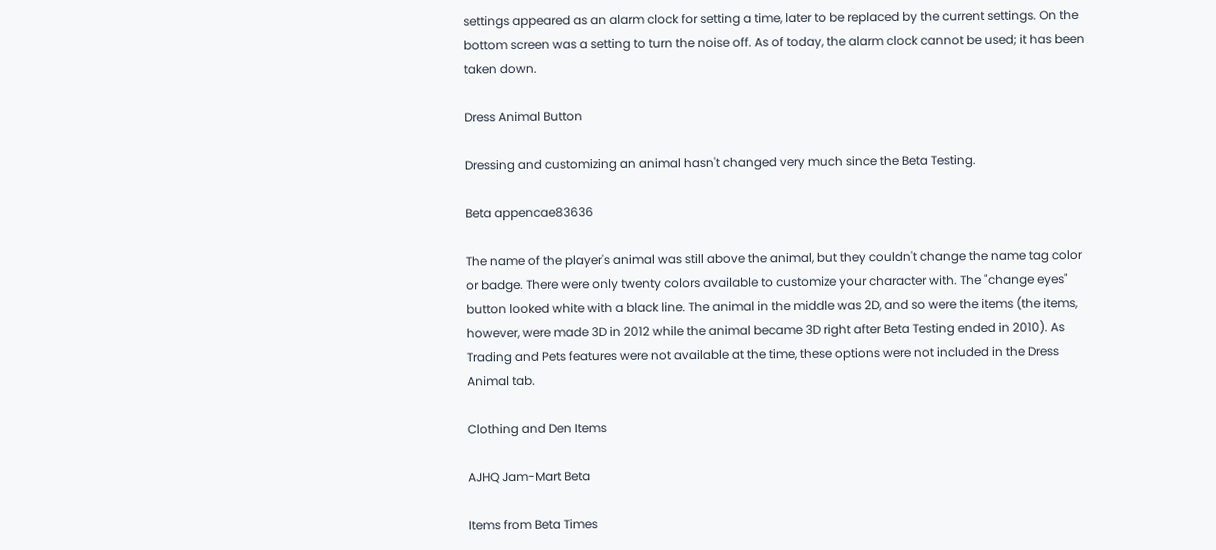settings appeared as an alarm clock for setting a time, later to be replaced by the current settings. On the bottom screen was a setting to turn the noise off. As of today, the alarm clock cannot be used; it has been taken down.

Dress Animal Button

Dressing and customizing an animal hasn't changed very much since the Beta Testing.

Beta appencae83636

The name of the player's animal was still above the animal, but they couldn't change the name tag color or badge. There were only twenty colors available to customize your character with. The "change eyes" button looked white with a black line. The animal in the middle was 2D, and so were the items (the items, however, were made 3D in 2012 while the animal became 3D right after Beta Testing ended in 2010). As Trading and Pets features were not available at the time, these options were not included in the Dress Animal tab.

Clothing and Den Items

AJHQ Jam-Mart Beta

Items from Beta Times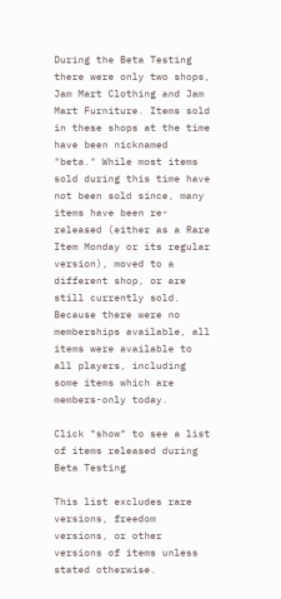During the Beta Testing there were only two shops, Jam Mart Clothing and Jam Mart Furniture. Items sold in these shops at the time have been nicknamed "beta." While most items sold during this time have not been sold since, many items have been re-released (either as a Rare Item Monday or its regular version), moved to a different shop, or are still currently sold. Because there were no memberships available, all items were available to all players, including some items which are members-only today.

Click "show" to see a list of items released during Beta Testing

This list excludes rare versions, freedom versions, or other versions of items unless stated otherwise.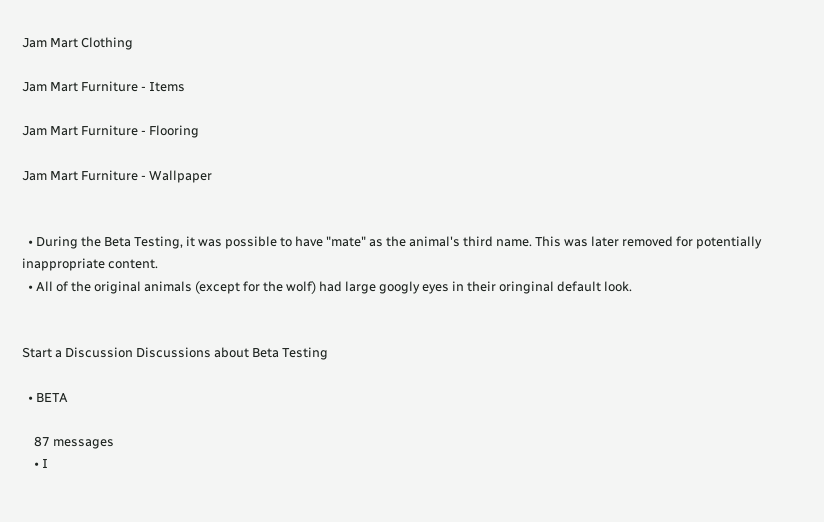Jam Mart Clothing

Jam Mart Furniture - Items

Jam Mart Furniture - Flooring

Jam Mart Furniture - Wallpaper


  • During the Beta Testing, it was possible to have "mate" as the animal's third name. This was later removed for potentially inappropriate content.
  • All of the original animals (except for the wolf) had large googly eyes in their oringinal default look.


Start a Discussion Discussions about Beta Testing

  • BETA

    87 messages
    • I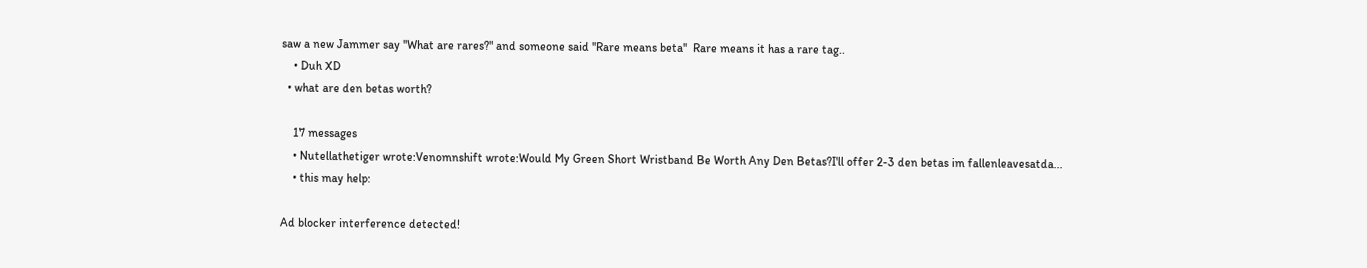saw a new Jammer say ''What are rares?" and someone said ''Rare means beta''  Rare means it has a rare tag..
    • Duh XD
  • what are den betas worth?

    17 messages
    • Nutellathetiger wrote:Venomnshift wrote:Would My Green Short Wristband Be Worth Any Den Betas?I'll offer 2-3 den betas im fallenleavesatda...
    • this may help:

Ad blocker interference detected!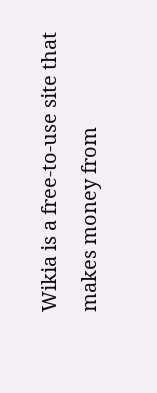Wikia is a free-to-use site that makes money from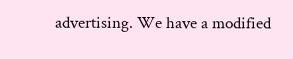advertising. We have a modified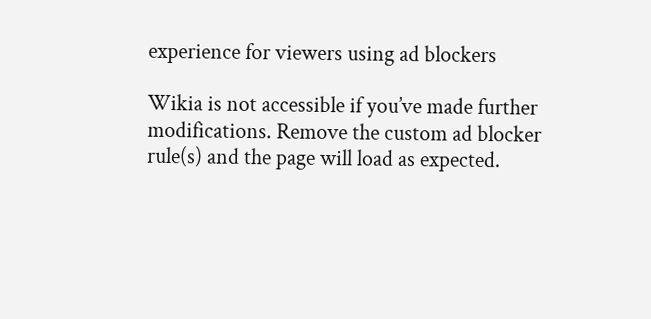experience for viewers using ad blockers

Wikia is not accessible if you’ve made further modifications. Remove the custom ad blocker rule(s) and the page will load as expected.